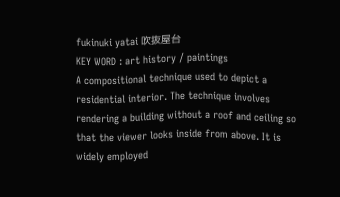fukinuki yatai 吹抜屋台
KEY WORD : art history / paintings
A compositional technique used to depict a residential interior. The technique involves rendering a building without a roof and ceiling so that the viewer looks inside from above. It is widely employed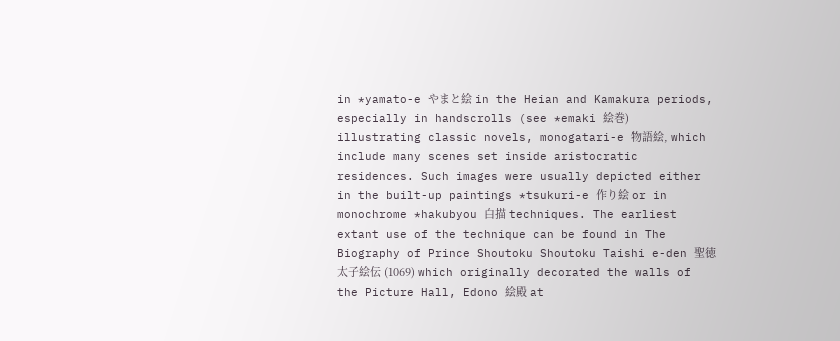in *yamato-e やまと絵 in the Heian and Kamakura periods, especially in handscrolls (see *emaki 絵巻) illustrating classic novels, monogatari-e 物語絵, which include many scenes set inside aristocratic residences. Such images were usually depicted either in the built-up paintings *tsukuri-e 作り絵 or in monochrome *hakubyou 白描 techniques. The earliest extant use of the technique can be found in The Biography of Prince Shoutoku Shoutoku Taishi e-den 聖徳太子絵伝 (1069) which originally decorated the walls of the Picture Hall, Edono 絵殿 at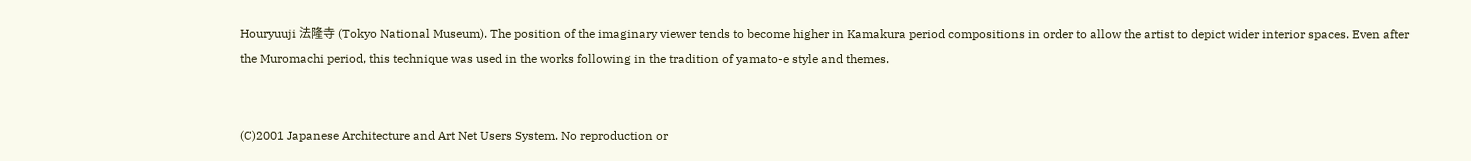Houryuuji 法隆寺 (Tokyo National Museum). The position of the imaginary viewer tends to become higher in Kamakura period compositions in order to allow the artist to depict wider interior spaces. Even after the Muromachi period, this technique was used in the works following in the tradition of yamato-e style and themes.


(C)2001 Japanese Architecture and Art Net Users System. No reproduction or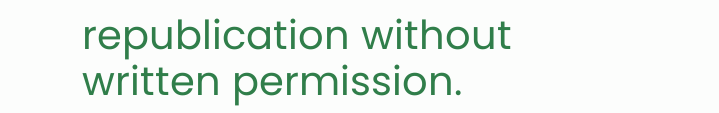republication without written permission.